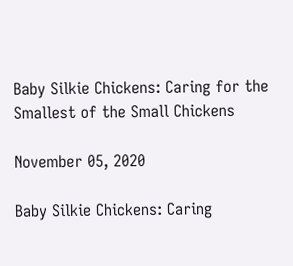Baby Silkie Chickens: Caring for the Smallest of the Small Chickens

November 05, 2020

Baby Silkie Chickens: Caring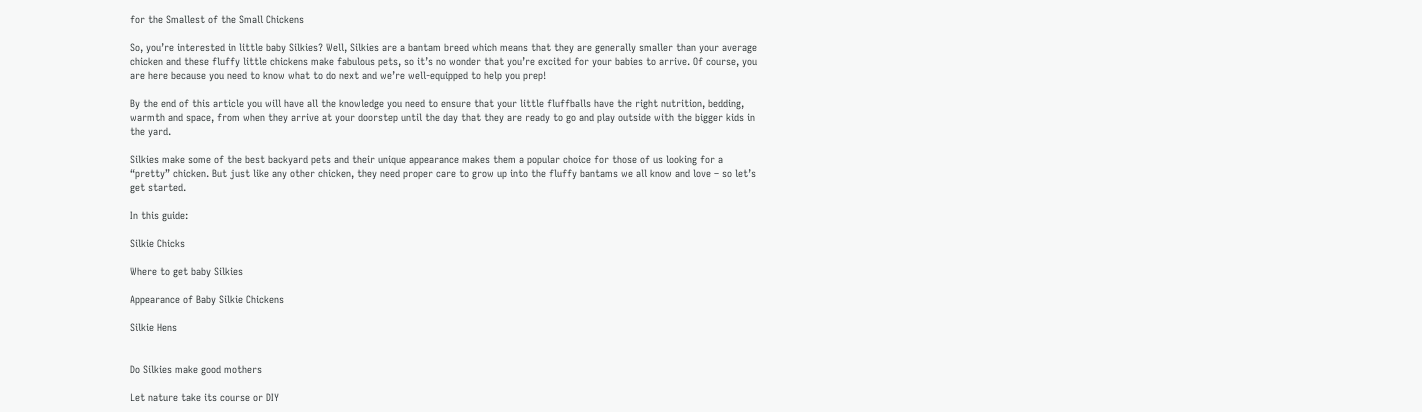for the Smallest of the Small Chickens

So, you’re interested in little baby Silkies? Well, Silkies are a bantam breed which means that they are generally smaller than your average chicken and these fluffy little chickens make fabulous pets, so it’s no wonder that you’re excited for your babies to arrive. Of course, you are here because you need to know what to do next and we’re well-equipped to help you prep!

By the end of this article you will have all the knowledge you need to ensure that your little fluffballs have the right nutrition, bedding, warmth and space, from when they arrive at your doorstep until the day that they are ready to go and play outside with the bigger kids in the yard.

Silkies make some of the best backyard pets and their unique appearance makes them a popular choice for those of us looking for a “pretty” chicken. But just like any other chicken, they need proper care to grow up into the fluffy bantams we all know and love – so let’s get started.

In this guide:

Silkie Chicks

Where to get baby Silkies

Appearance of Baby Silkie Chickens

Silkie Hens


Do Silkies make good mothers

Let nature take its course or DIY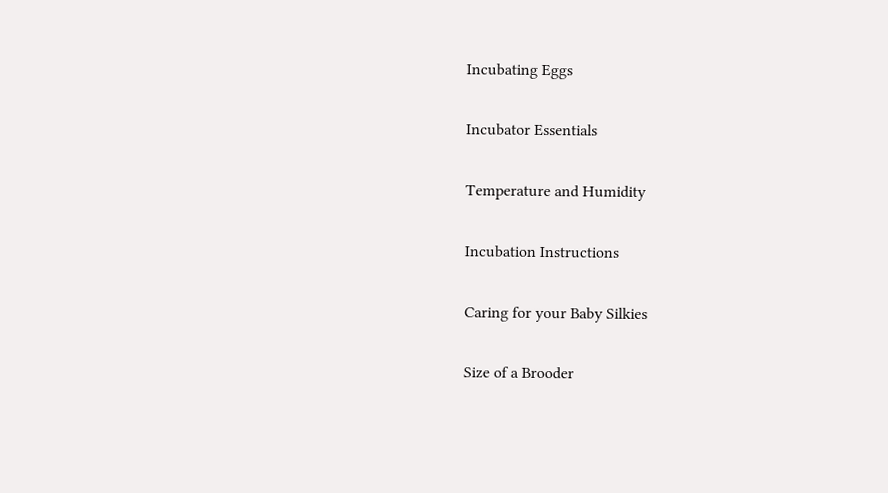Incubating Eggs

Incubator Essentials

Temperature and Humidity

Incubation Instructions

Caring for your Baby Silkies

Size of a Brooder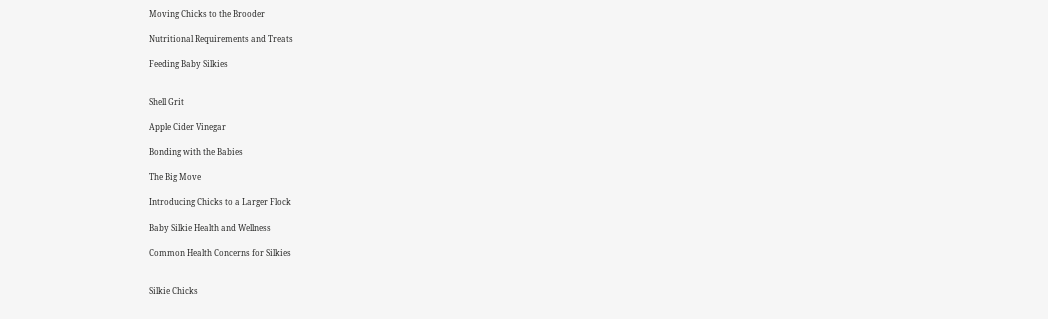Moving Chicks to the Brooder

Nutritional Requirements and Treats

Feeding Baby Silkies


Shell Grit

Apple Cider Vinegar

Bonding with the Babies

The Big Move

Introducing Chicks to a Larger Flock

Baby Silkie Health and Wellness

Common Health Concerns for Silkies


Silkie Chicks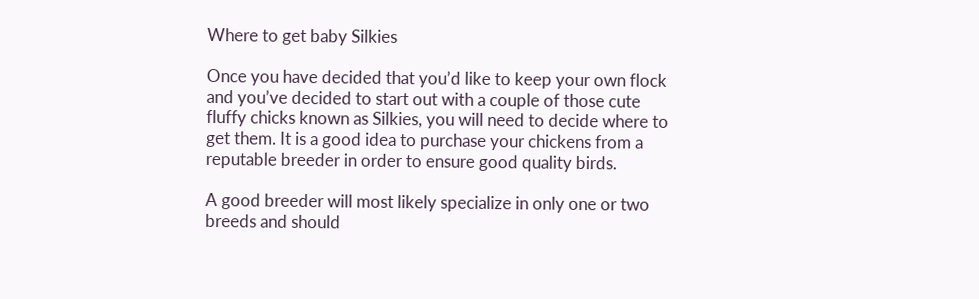Where to get baby Silkies

Once you have decided that you’d like to keep your own flock and you’ve decided to start out with a couple of those cute fluffy chicks known as Silkies, you will need to decide where to get them. It is a good idea to purchase your chickens from a reputable breeder in order to ensure good quality birds.

A good breeder will most likely specialize in only one or two breeds and should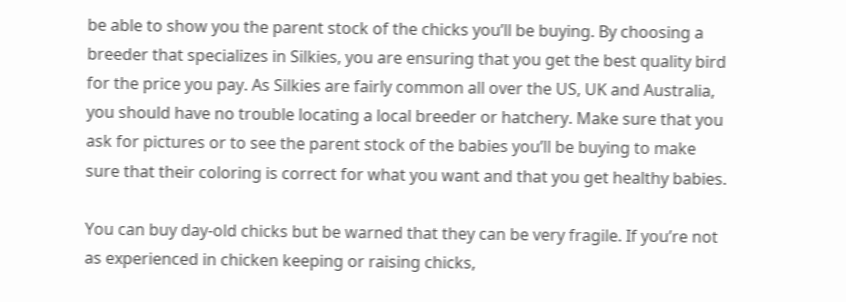be able to show you the parent stock of the chicks you’ll be buying. By choosing a breeder that specializes in Silkies, you are ensuring that you get the best quality bird for the price you pay. As Silkies are fairly common all over the US, UK and Australia, you should have no trouble locating a local breeder or hatchery. Make sure that you ask for pictures or to see the parent stock of the babies you’ll be buying to make sure that their coloring is correct for what you want and that you get healthy babies.

You can buy day-old chicks but be warned that they can be very fragile. If you’re not as experienced in chicken keeping or raising chicks,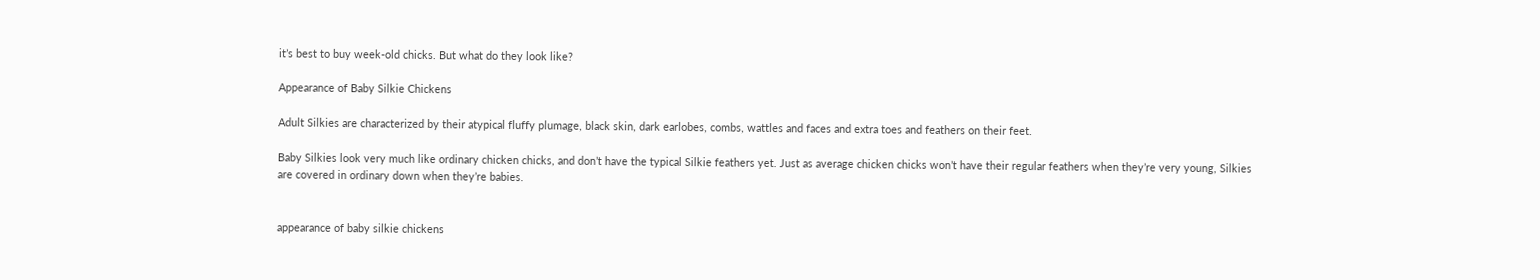it’s best to buy week-old chicks. But what do they look like?

Appearance of Baby Silkie Chickens

Adult Silkies are characterized by their atypical fluffy plumage, black skin, dark earlobes, combs, wattles and faces and extra toes and feathers on their feet.

Baby Silkies look very much like ordinary chicken chicks, and don’t have the typical Silkie feathers yet. Just as average chicken chicks won’t have their regular feathers when they’re very young, Silkies are covered in ordinary down when they’re babies.


appearance of baby silkie chickens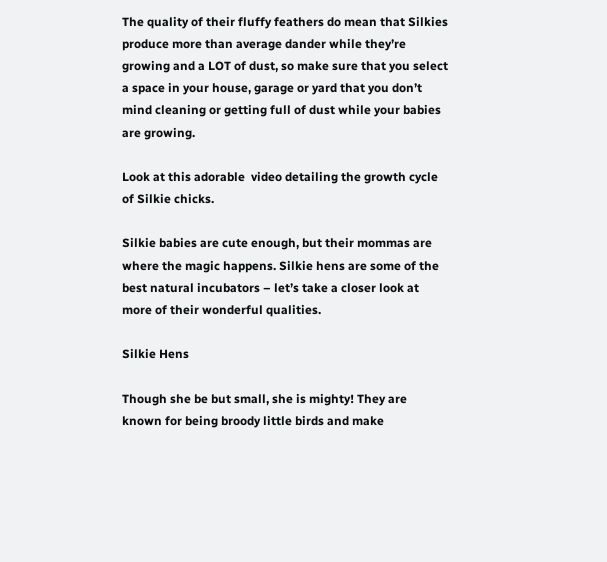The quality of their fluffy feathers do mean that Silkies produce more than average dander while they’re growing and a LOT of dust, so make sure that you select a space in your house, garage or yard that you don’t mind cleaning or getting full of dust while your babies are growing.

Look at this adorable  video detailing the growth cycle of Silkie chicks.

Silkie babies are cute enough, but their mommas are where the magic happens. Silkie hens are some of the best natural incubators – let’s take a closer look at more of their wonderful qualities.

Silkie Hens

Though she be but small, she is mighty! They are known for being broody little birds and make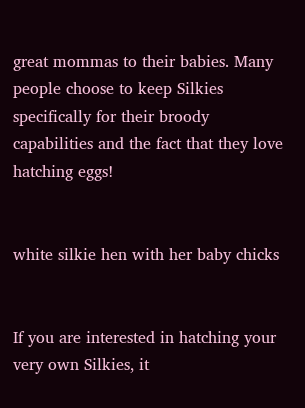great mommas to their babies. Many people choose to keep Silkies specifically for their broody capabilities and the fact that they love hatching eggs!


white silkie hen with her baby chicks


If you are interested in hatching your very own Silkies, it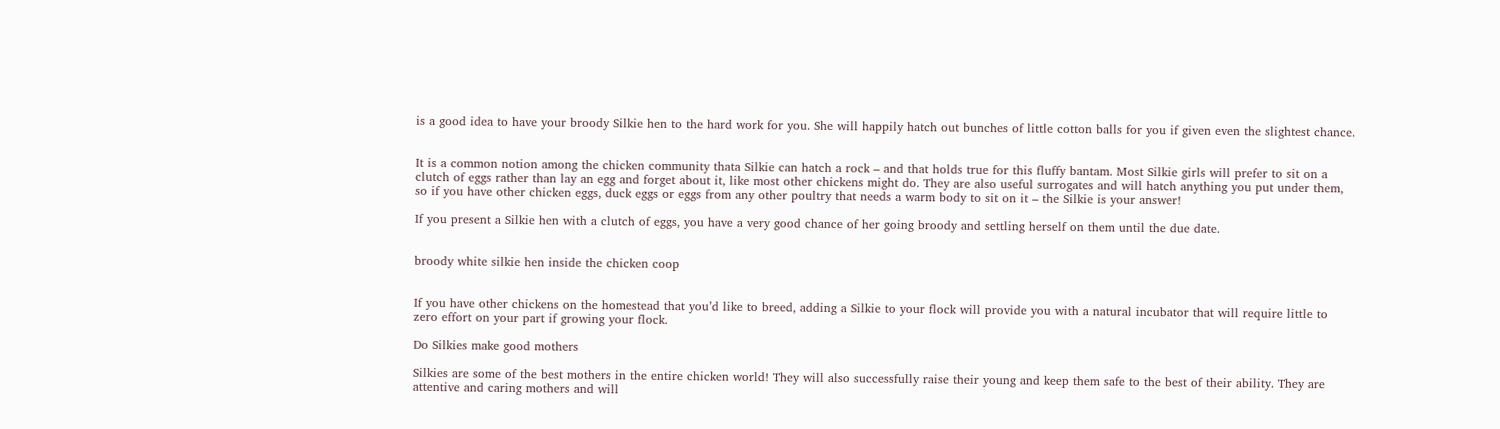is a good idea to have your broody Silkie hen to the hard work for you. She will happily hatch out bunches of little cotton balls for you if given even the slightest chance.


It is a common notion among the chicken community thata Silkie can hatch a rock – and that holds true for this fluffy bantam. Most Silkie girls will prefer to sit on a clutch of eggs rather than lay an egg and forget about it, like most other chickens might do. They are also useful surrogates and will hatch anything you put under them, so if you have other chicken eggs, duck eggs or eggs from any other poultry that needs a warm body to sit on it – the Silkie is your answer!

If you present a Silkie hen with a clutch of eggs, you have a very good chance of her going broody and settling herself on them until the due date.


broody white silkie hen inside the chicken coop


If you have other chickens on the homestead that you’d like to breed, adding a Silkie to your flock will provide you with a natural incubator that will require little to zero effort on your part if growing your flock.

Do Silkies make good mothers

Silkies are some of the best mothers in the entire chicken world! They will also successfully raise their young and keep them safe to the best of their ability. They are attentive and caring mothers and will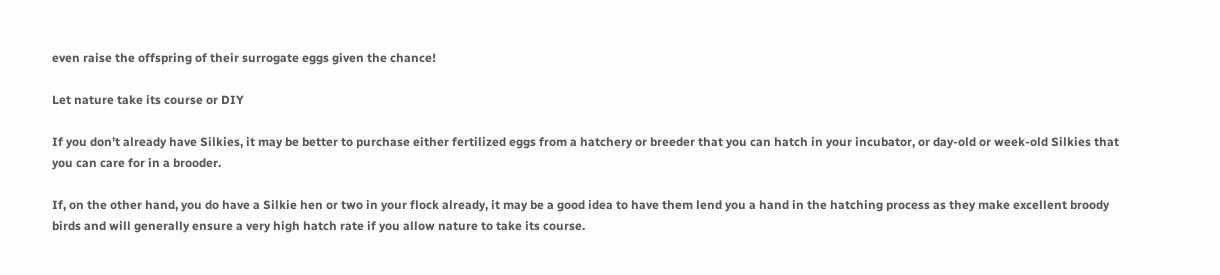even raise the offspring of their surrogate eggs given the chance!

Let nature take its course or DIY

If you don’t already have Silkies, it may be better to purchase either fertilized eggs from a hatchery or breeder that you can hatch in your incubator, or day-old or week-old Silkies that you can care for in a brooder.

If, on the other hand, you do have a Silkie hen or two in your flock already, it may be a good idea to have them lend you a hand in the hatching process as they make excellent broody birds and will generally ensure a very high hatch rate if you allow nature to take its course.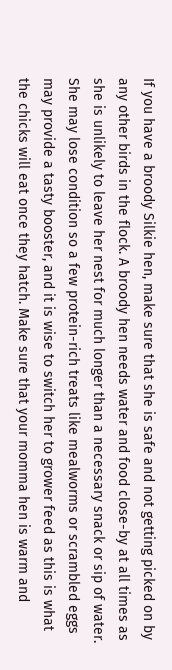If you have a broody Silkie hen, make sure that she is safe and not getting picked on by any other birds in the flock. A broody hen needs water and food close-by at all times as she is unlikely to leave her nest for much longer than a necessary snack or sip of water. She may lose condition so a few protein-rich treats like mealworms or scrambled eggs may provide a tasty booster, and it is wise to switch her to grower feed as this is what the chicks will eat once they hatch. Make sure that your momma hen is warm and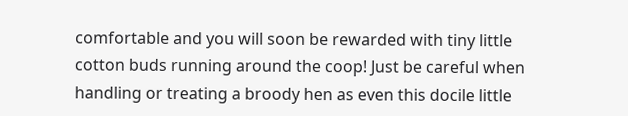comfortable and you will soon be rewarded with tiny little cotton buds running around the coop! Just be careful when handling or treating a broody hen as even this docile little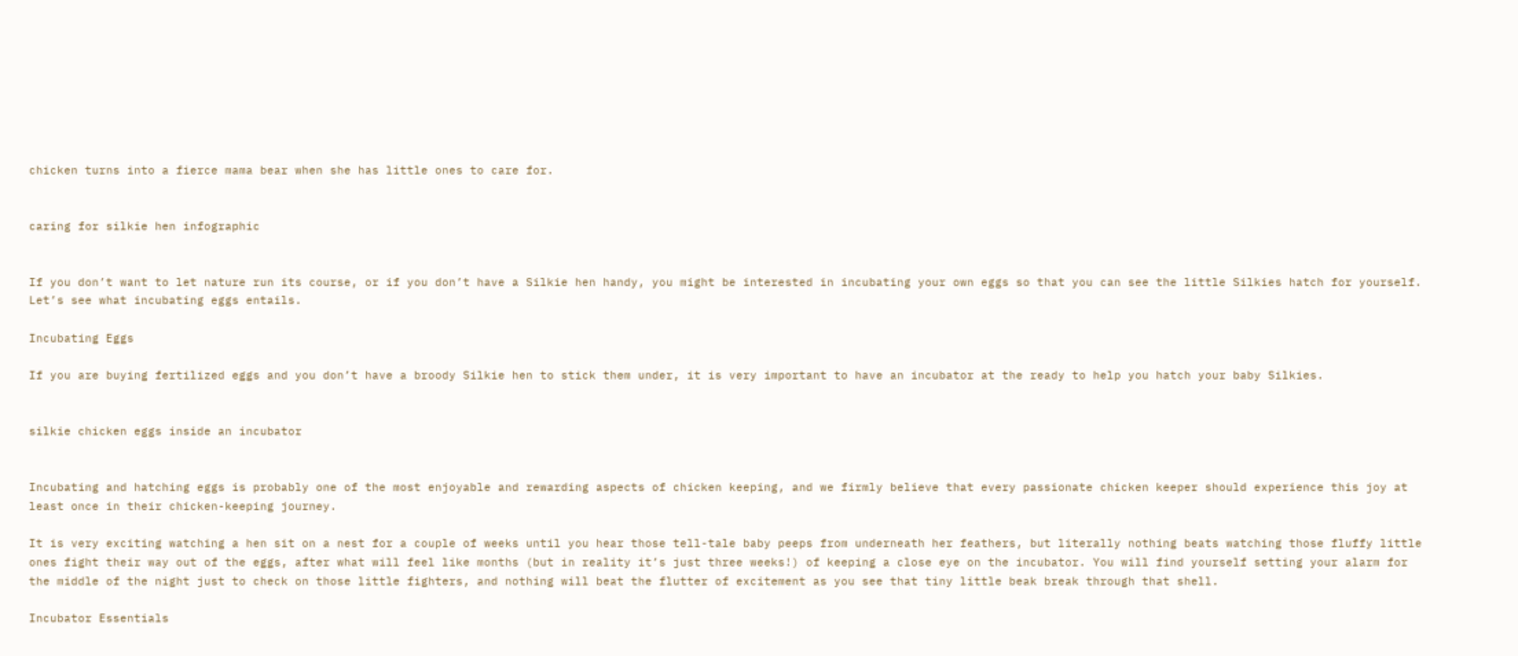chicken turns into a fierce mama bear when she has little ones to care for.


caring for silkie hen infographic


If you don’t want to let nature run its course, or if you don’t have a Silkie hen handy, you might be interested in incubating your own eggs so that you can see the little Silkies hatch for yourself. Let’s see what incubating eggs entails.

Incubating Eggs

If you are buying fertilized eggs and you don’t have a broody Silkie hen to stick them under, it is very important to have an incubator at the ready to help you hatch your baby Silkies.


silkie chicken eggs inside an incubator


Incubating and hatching eggs is probably one of the most enjoyable and rewarding aspects of chicken keeping, and we firmly believe that every passionate chicken keeper should experience this joy at least once in their chicken-keeping journey.

It is very exciting watching a hen sit on a nest for a couple of weeks until you hear those tell-tale baby peeps from underneath her feathers, but literally nothing beats watching those fluffy little ones fight their way out of the eggs, after what will feel like months (but in reality it’s just three weeks!) of keeping a close eye on the incubator. You will find yourself setting your alarm for the middle of the night just to check on those little fighters, and nothing will beat the flutter of excitement as you see that tiny little beak break through that shell.

Incubator Essentials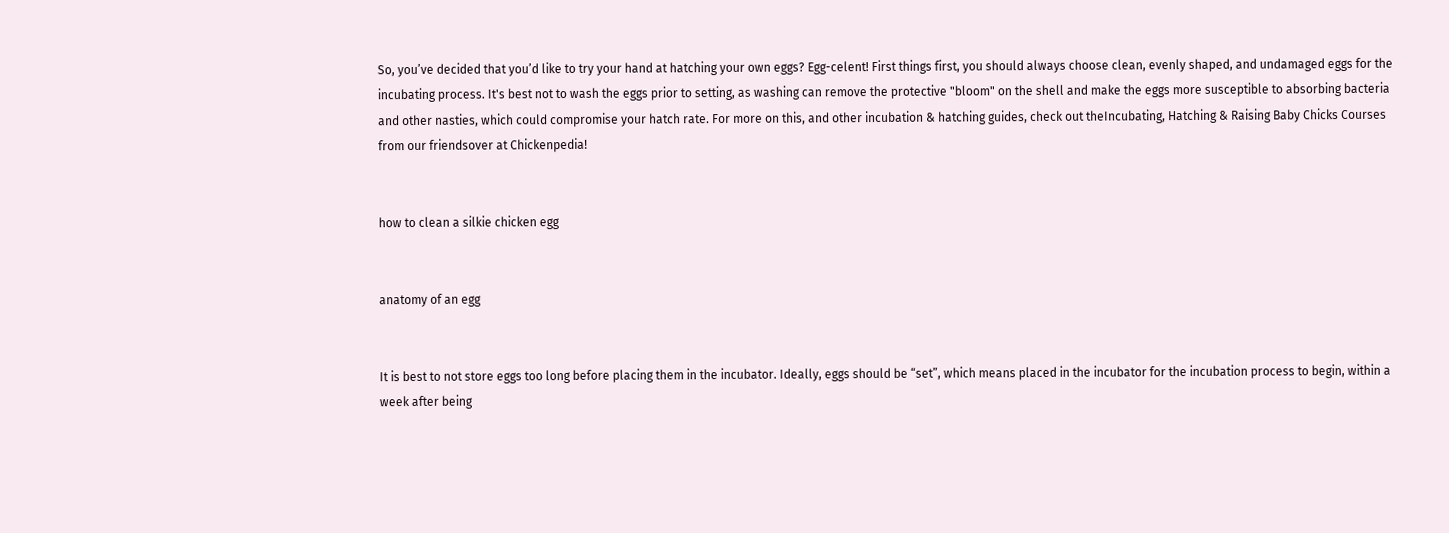So, you’ve decided that you’d like to try your hand at hatching your own eggs? Egg-celent! First things first, you should always choose clean, evenly shaped, and undamaged eggs for the incubating process. It's best not to wash the eggs prior to setting, as washing can remove the protective "bloom" on the shell and make the eggs more susceptible to absorbing bacteria and other nasties, which could compromise your hatch rate. For more on this, and other incubation & hatching guides, check out theIncubating, Hatching & Raising Baby Chicks Courses from our friendsover at Chickenpedia!


how to clean a silkie chicken egg


anatomy of an egg


It is best to not store eggs too long before placing them in the incubator. Ideally, eggs should be “set”, which means placed in the incubator for the incubation process to begin, within a week after being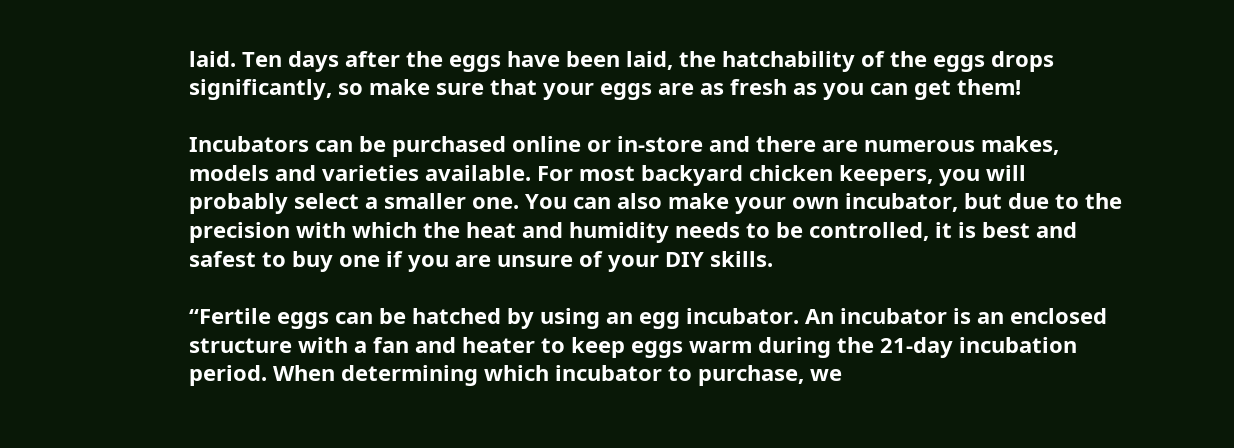laid. Ten days after the eggs have been laid, the hatchability of the eggs drops significantly, so make sure that your eggs are as fresh as you can get them!

Incubators can be purchased online or in-store and there are numerous makes, models and varieties available. For most backyard chicken keepers, you will probably select a smaller one. You can also make your own incubator, but due to the precision with which the heat and humidity needs to be controlled, it is best and safest to buy one if you are unsure of your DIY skills.

“Fertile eggs can be hatched by using an egg incubator. An incubator is an enclosed structure with a fan and heater to keep eggs warm during the 21-day incubation period. When determining which incubator to purchase, we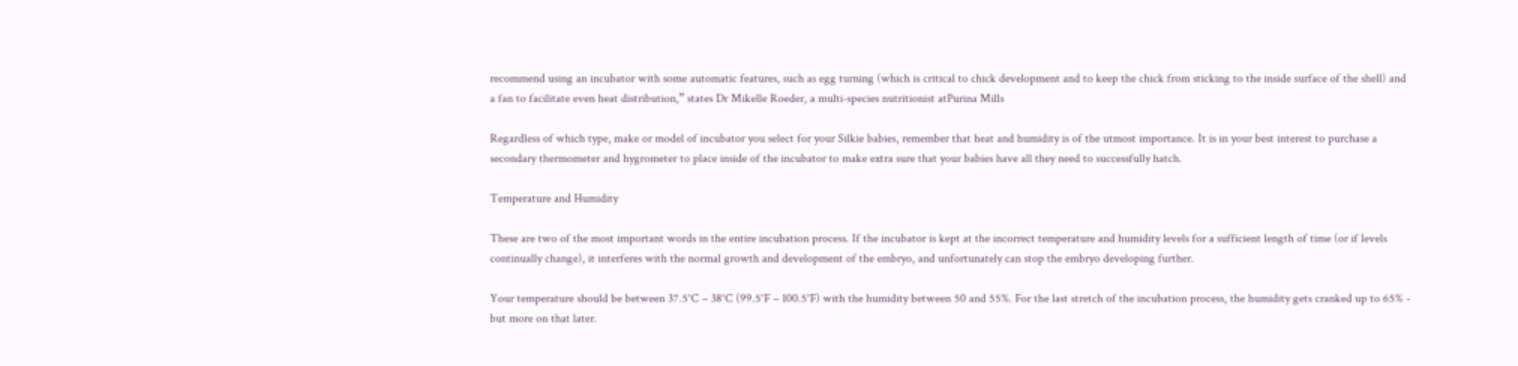recommend using an incubator with some automatic features, such as egg turning (which is critical to chick development and to keep the chick from sticking to the inside surface of the shell) and a fan to facilitate even heat distribution,” states Dr Mikelle Roeder, a multi-species nutritionist atPurina Mills

Regardless of which type, make or model of incubator you select for your Silkie babies, remember that heat and humidity is of the utmost importance. It is in your best interest to purchase a secondary thermometer and hygrometer to place inside of the incubator to make extra sure that your babies have all they need to successfully hatch.

Temperature and Humidity

These are two of the most important words in the entire incubation process. If the incubator is kept at the incorrect temperature and humidity levels for a sufficient length of time (or if levels continually change), it interferes with the normal growth and development of the embryo, and unfortunately can stop the embryo developing further.

Your temperature should be between 37.5°C – 38°C (99.5°F – 100.5°F) with the humidity between 50 and 55%. For the last stretch of the incubation process, the humidity gets cranked up to 65% - but more on that later.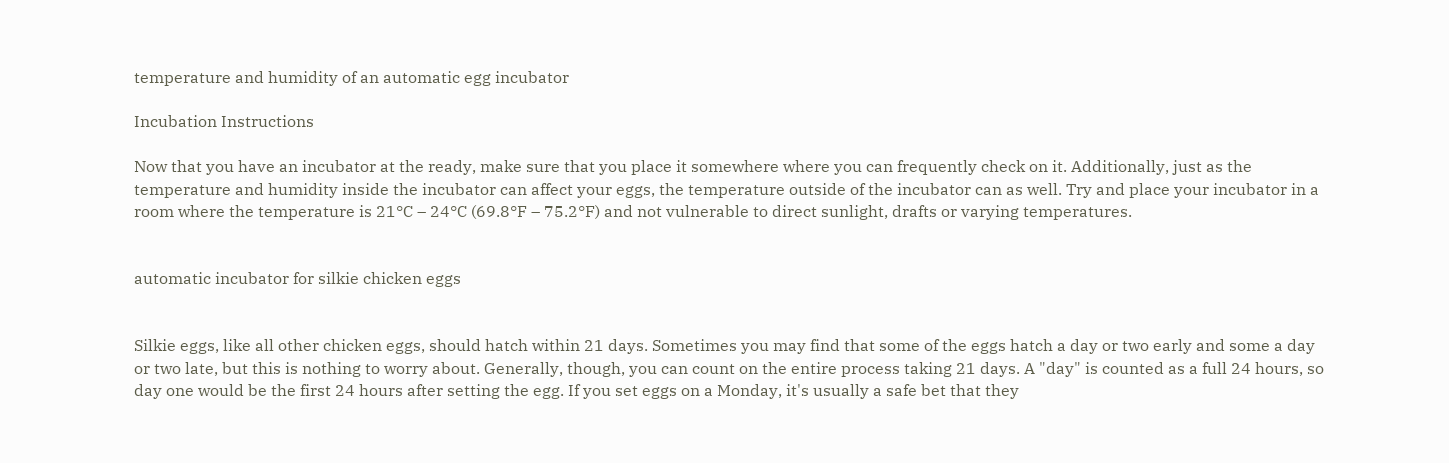temperature and humidity of an automatic egg incubator

Incubation Instructions

Now that you have an incubator at the ready, make sure that you place it somewhere where you can frequently check on it. Additionally, just as the temperature and humidity inside the incubator can affect your eggs, the temperature outside of the incubator can as well. Try and place your incubator in a room where the temperature is 21°C – 24°C (69.8°F – 75.2°F) and not vulnerable to direct sunlight, drafts or varying temperatures.


automatic incubator for silkie chicken eggs


Silkie eggs, like all other chicken eggs, should hatch within 21 days. Sometimes you may find that some of the eggs hatch a day or two early and some a day or two late, but this is nothing to worry about. Generally, though, you can count on the entire process taking 21 days. A "day" is counted as a full 24 hours, so day one would be the first 24 hours after setting the egg. If you set eggs on a Monday, it's usually a safe bet that they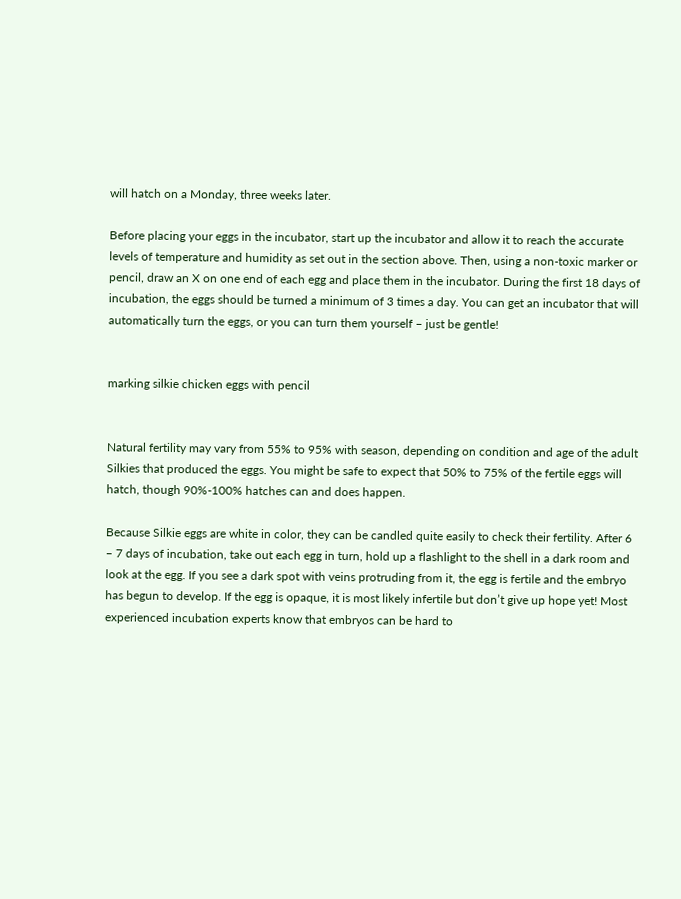will hatch on a Monday, three weeks later.

Before placing your eggs in the incubator, start up the incubator and allow it to reach the accurate levels of temperature and humidity as set out in the section above. Then, using a non-toxic marker or pencil, draw an X on one end of each egg and place them in the incubator. During the first 18 days of incubation, the eggs should be turned a minimum of 3 times a day. You can get an incubator that will automatically turn the eggs, or you can turn them yourself – just be gentle!


marking silkie chicken eggs with pencil


Natural fertility may vary from 55% to 95% with season, depending on condition and age of the adult Silkies that produced the eggs. You might be safe to expect that 50% to 75% of the fertile eggs will hatch, though 90%-100% hatches can and does happen.

Because Silkie eggs are white in color, they can be candled quite easily to check their fertility. After 6 – 7 days of incubation, take out each egg in turn, hold up a flashlight to the shell in a dark room and look at the egg. If you see a dark spot with veins protruding from it, the egg is fertile and the embryo has begun to develop. If the egg is opaque, it is most likely infertile but don’t give up hope yet! Most experienced incubation experts know that embryos can be hard to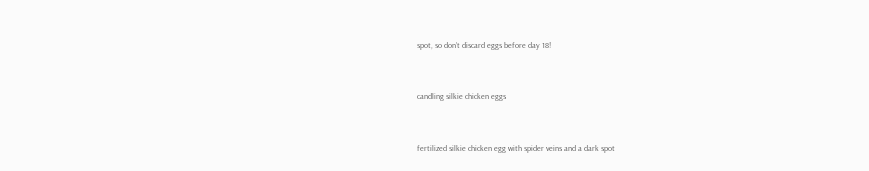spot, so don’t discard eggs before day 18!


candling silkie chicken eggs


fertilized silkie chicken egg with spider veins and a dark spot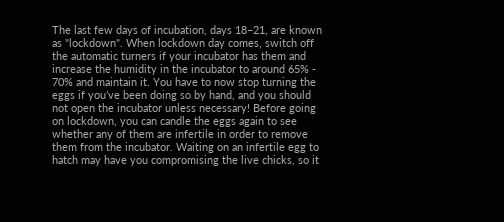The last few days of incubation, days 18–21, are known as "lockdown". When lockdown day comes, switch off the automatic turners if your incubator has them and increase the humidity in the incubator to around 65% - 70% and maintain it. You have to now stop turning the eggs if you’ve been doing so by hand, and you should not open the incubator unless necessary! Before going on lockdown, you can candle the eggs again to see whether any of them are infertile in order to remove them from the incubator. Waiting on an infertile egg to hatch may have you compromising the live chicks, so it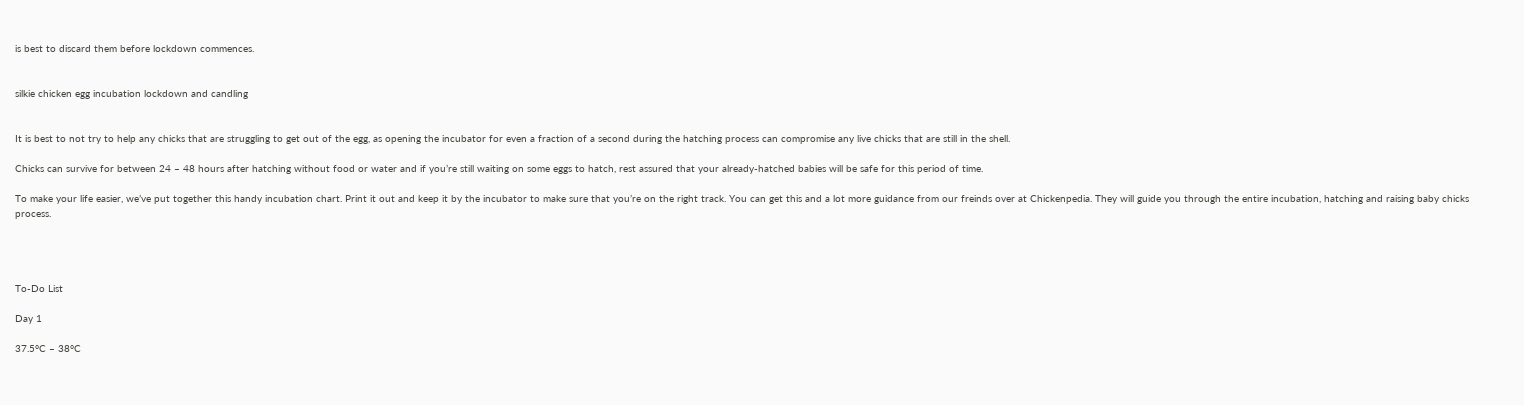is best to discard them before lockdown commences.


silkie chicken egg incubation lockdown and candling


It is best to not try to help any chicks that are struggling to get out of the egg, as opening the incubator for even a fraction of a second during the hatching process can compromise any live chicks that are still in the shell.

Chicks can survive for between 24 – 48 hours after hatching without food or water and if you’re still waiting on some eggs to hatch, rest assured that your already-hatched babies will be safe for this period of time.

To make your life easier, we’ve put together this handy incubation chart. Print it out and keep it by the incubator to make sure that you’re on the right track. You can get this and a lot more guidance from our freinds over at Chickenpedia. They will guide you through the entire incubation, hatching and raising baby chicks process.




To-Do List

Day 1

37.5°C – 38°C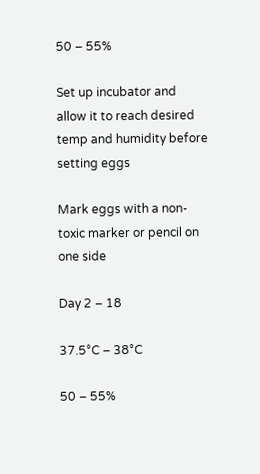50 – 55%

Set up incubator and allow it to reach desired temp and humidity before setting eggs

Mark eggs with a non-toxic marker or pencil on one side

Day 2 – 18

37.5°C – 38°C

50 – 55%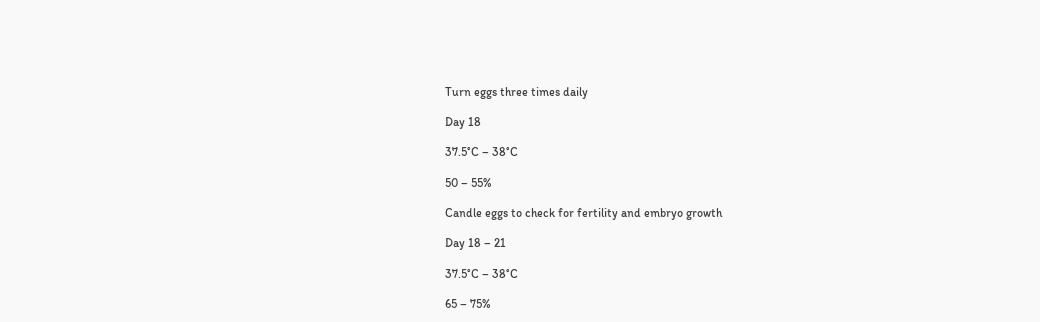Turn eggs three times daily

Day 18

37.5°C – 38°C

50 – 55%

Candle eggs to check for fertility and embryo growth

Day 18 – 21

37.5°C – 38°C

65 – 75%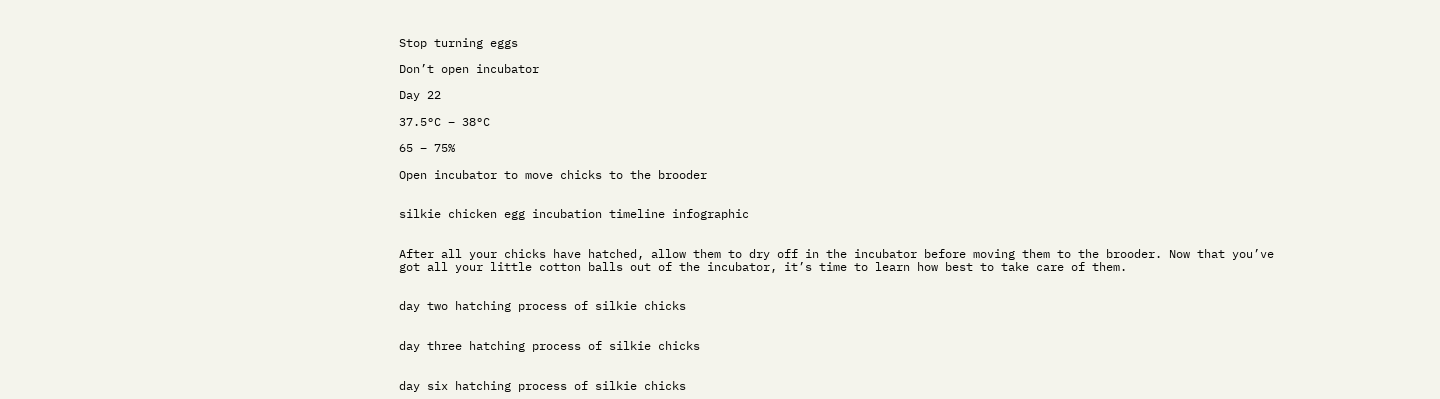Stop turning eggs

Don’t open incubator

Day 22

37.5°C – 38°C

65 – 75%

Open incubator to move chicks to the brooder


silkie chicken egg incubation timeline infographic


After all your chicks have hatched, allow them to dry off in the incubator before moving them to the brooder. Now that you’ve got all your little cotton balls out of the incubator, it’s time to learn how best to take care of them.


day two hatching process of silkie chicks


day three hatching process of silkie chicks


day six hatching process of silkie chicks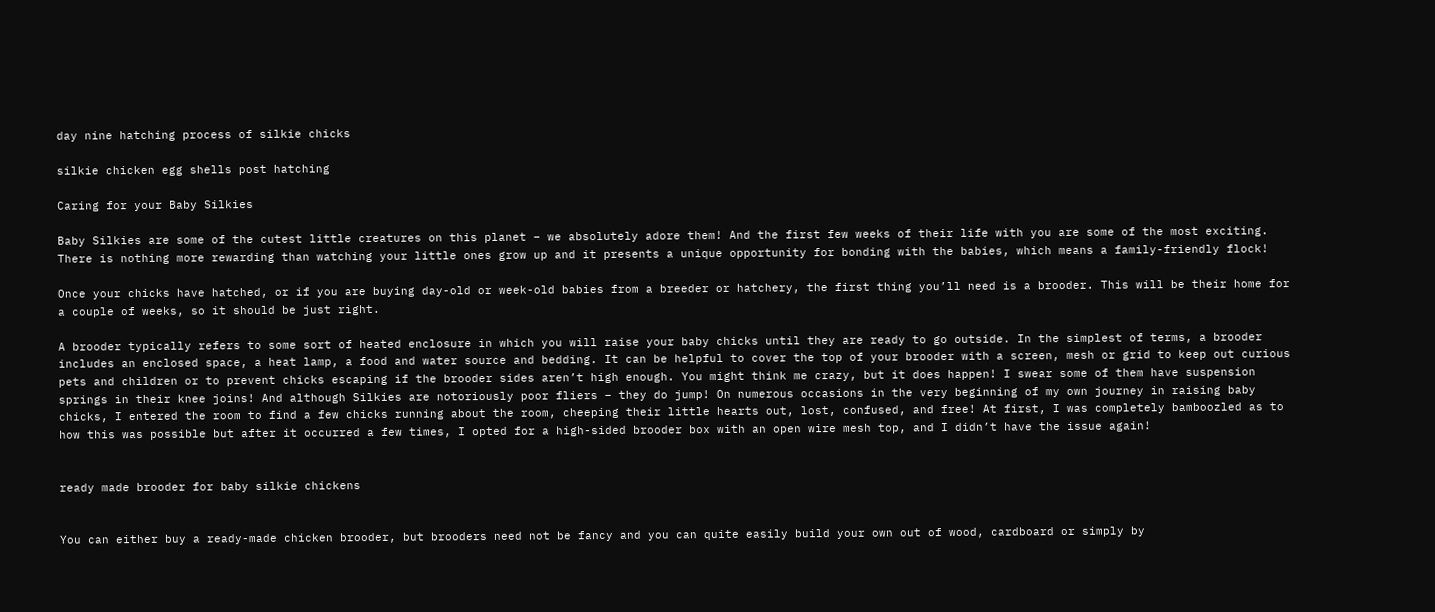day nine hatching process of silkie chicks

silkie chicken egg shells post hatching

Caring for your Baby Silkies

Baby Silkies are some of the cutest little creatures on this planet – we absolutely adore them! And the first few weeks of their life with you are some of the most exciting. There is nothing more rewarding than watching your little ones grow up and it presents a unique opportunity for bonding with the babies, which means a family-friendly flock!

Once your chicks have hatched, or if you are buying day-old or week-old babies from a breeder or hatchery, the first thing you’ll need is a brooder. This will be their home for a couple of weeks, so it should be just right.

A brooder typically refers to some sort of heated enclosure in which you will raise your baby chicks until they are ready to go outside. In the simplest of terms, a brooder includes an enclosed space, a heat lamp, a food and water source and bedding. It can be helpful to cover the top of your brooder with a screen, mesh or grid to keep out curious pets and children or to prevent chicks escaping if the brooder sides aren’t high enough. You might think me crazy, but it does happen! I swear some of them have suspension springs in their knee joins! And although Silkies are notoriously poor fliers – they do jump! On numerous occasions in the very beginning of my own journey in raising baby chicks, I entered the room to find a few chicks running about the room, cheeping their little hearts out, lost, confused, and free! At first, I was completely bamboozled as to how this was possible but after it occurred a few times, I opted for a high-sided brooder box with an open wire mesh top, and I didn’t have the issue again!


ready made brooder for baby silkie chickens


You can either buy a ready-made chicken brooder, but brooders need not be fancy and you can quite easily build your own out of wood, cardboard or simply by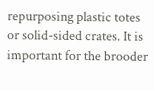repurposing plastic totes or solid-sided crates. It is important for the brooder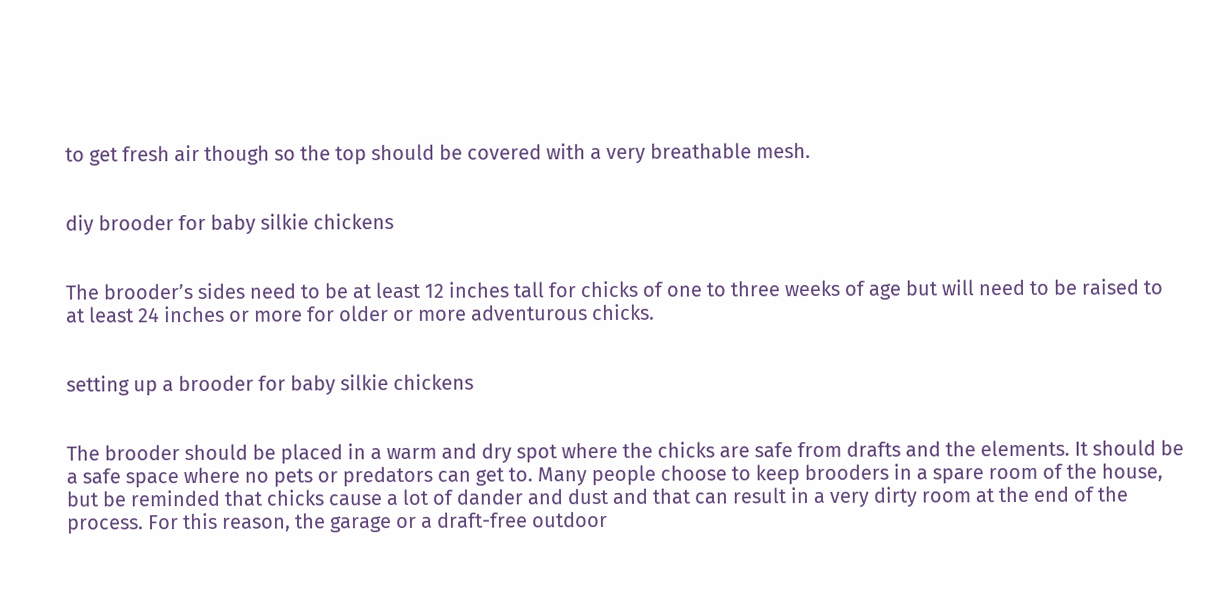to get fresh air though so the top should be covered with a very breathable mesh.


diy brooder for baby silkie chickens


The brooder’s sides need to be at least 12 inches tall for chicks of one to three weeks of age but will need to be raised to at least 24 inches or more for older or more adventurous chicks.


setting up a brooder for baby silkie chickens


The brooder should be placed in a warm and dry spot where the chicks are safe from drafts and the elements. It should be a safe space where no pets or predators can get to. Many people choose to keep brooders in a spare room of the house, but be reminded that chicks cause a lot of dander and dust and that can result in a very dirty room at the end of the process. For this reason, the garage or a draft-free outdoor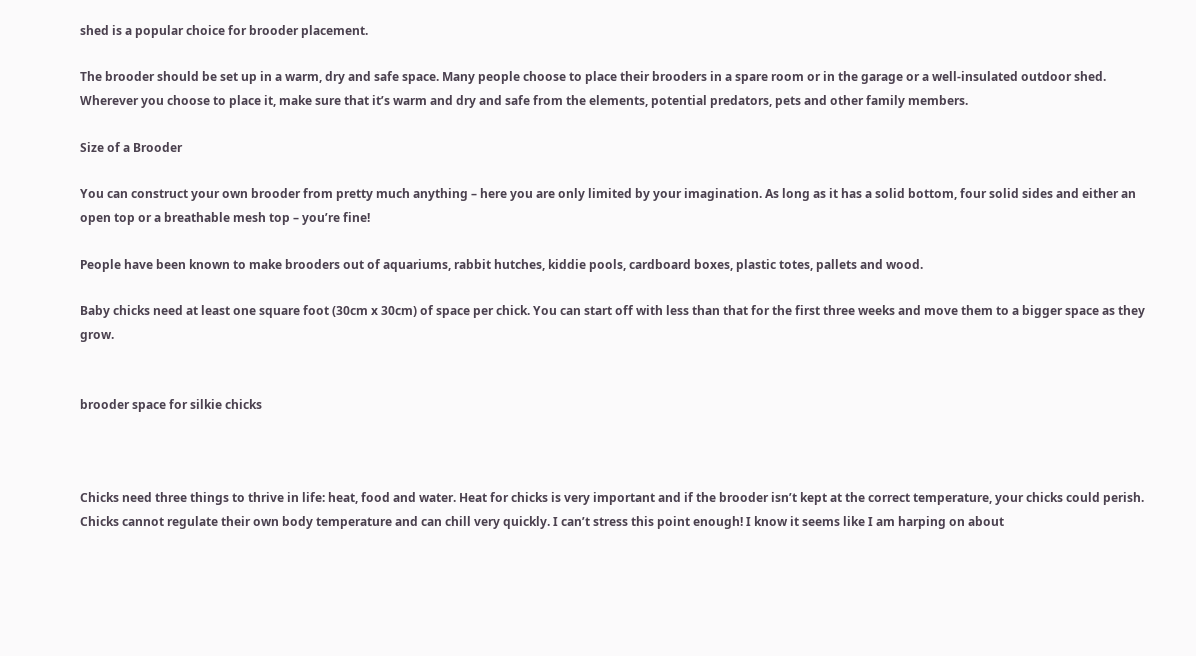shed is a popular choice for brooder placement.

The brooder should be set up in a warm, dry and safe space. Many people choose to place their brooders in a spare room or in the garage or a well-insulated outdoor shed. Wherever you choose to place it, make sure that it’s warm and dry and safe from the elements, potential predators, pets and other family members.

Size of a Brooder

You can construct your own brooder from pretty much anything – here you are only limited by your imagination. As long as it has a solid bottom, four solid sides and either an open top or a breathable mesh top – you’re fine!

People have been known to make brooders out of aquariums, rabbit hutches, kiddie pools, cardboard boxes, plastic totes, pallets and wood.

Baby chicks need at least one square foot (30cm x 30cm) of space per chick. You can start off with less than that for the first three weeks and move them to a bigger space as they grow.


brooder space for silkie chicks



Chicks need three things to thrive in life: heat, food and water. Heat for chicks is very important and if the brooder isn’t kept at the correct temperature, your chicks could perish. Chicks cannot regulate their own body temperature and can chill very quickly. I can’t stress this point enough! I know it seems like I am harping on about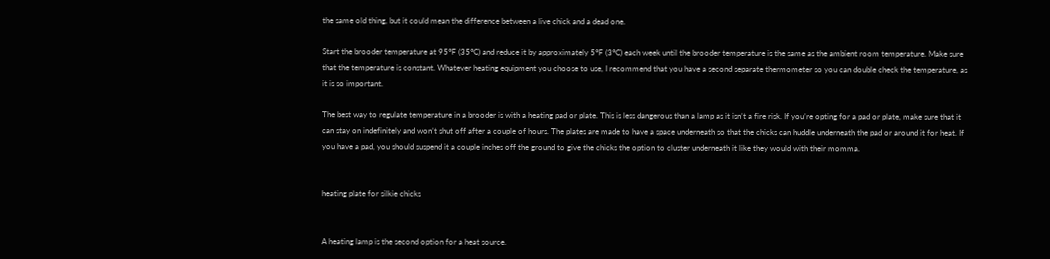the same old thing, but it could mean the difference between a live chick and a dead one.

Start the brooder temperature at 95°F (35°C) and reduce it by approximately 5°F (3°C) each week until the brooder temperature is the same as the ambient room temperature. Make sure that the temperature is constant. Whatever heating equipment you choose to use, I recommend that you have a second separate thermometer so you can double check the temperature, as it is so important.

The best way to regulate temperature in a brooder is with a heating pad or plate. This is less dangerous than a lamp as it isn’t a fire risk. If you’re opting for a pad or plate, make sure that it can stay on indefinitely and won’t shut off after a couple of hours. The plates are made to have a space underneath so that the chicks can huddle underneath the pad or around it for heat. If you have a pad, you should suspend it a couple inches off the ground to give the chicks the option to cluster underneath it like they would with their momma.


heating plate for silkie chicks


A heating lamp is the second option for a heat source.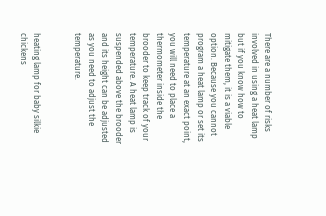There are a number of risks involved in using a heat lamp but if you know how to mitigate them, it is a viable option. Because you cannot program a heat lamp or set its temperature at an exact point, you will need to place a thermometer inside the brooder to keep track of your temperature. A heat lamp is suspended above the brooder and its height can be adjusted as you need to adjust the temperature.


heating lamp for baby silkie chickens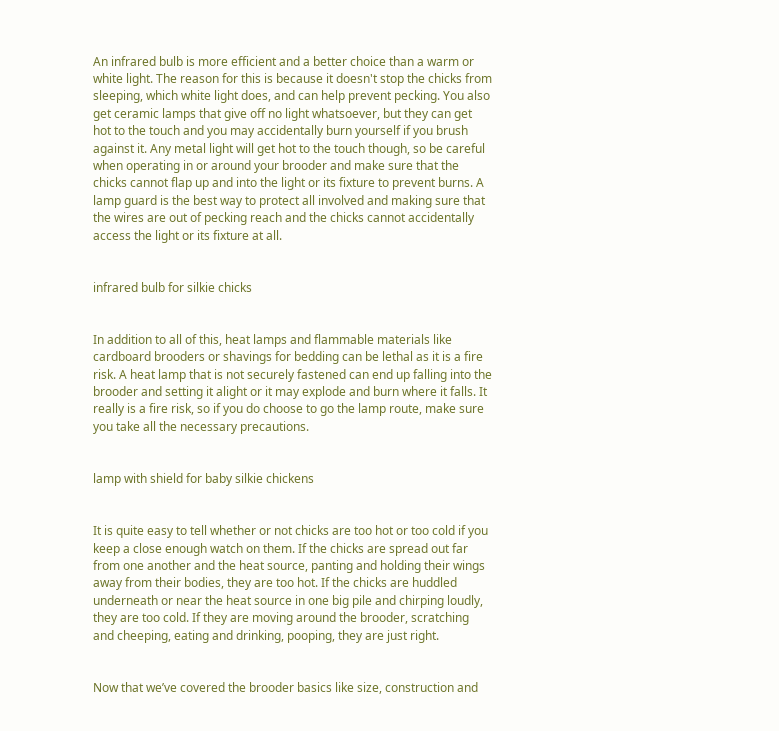An infrared bulb is more efficient and a better choice than a warm or white light. The reason for this is because it doesn't stop the chicks from sleeping, which white light does, and can help prevent pecking. You also get ceramic lamps that give off no light whatsoever, but they can get hot to the touch and you may accidentally burn yourself if you brush against it. Any metal light will get hot to the touch though, so be careful when operating in or around your brooder and make sure that the chicks cannot flap up and into the light or its fixture to prevent burns. A lamp guard is the best way to protect all involved and making sure that the wires are out of pecking reach and the chicks cannot accidentally access the light or its fixture at all.


infrared bulb for silkie chicks


In addition to all of this, heat lamps and flammable materials like cardboard brooders or shavings for bedding can be lethal as it is a fire risk. A heat lamp that is not securely fastened can end up falling into the brooder and setting it alight or it may explode and burn where it falls. It really is a fire risk, so if you do choose to go the lamp route, make sure you take all the necessary precautions.


lamp with shield for baby silkie chickens


It is quite easy to tell whether or not chicks are too hot or too cold if you keep a close enough watch on them. If the chicks are spread out far from one another and the heat source, panting and holding their wings away from their bodies, they are too hot. If the chicks are huddled underneath or near the heat source in one big pile and chirping loudly, they are too cold. If they are moving around the brooder, scratching and cheeping, eating and drinking, pooping, they are just right.


Now that we’ve covered the brooder basics like size, construction and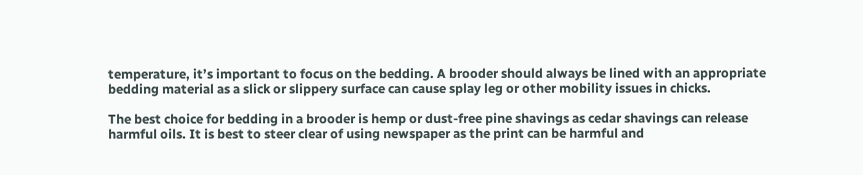temperature, it’s important to focus on the bedding. A brooder should always be lined with an appropriate bedding material as a slick or slippery surface can cause splay leg or other mobility issues in chicks.

The best choice for bedding in a brooder is hemp or dust-free pine shavings as cedar shavings can release harmful oils. It is best to steer clear of using newspaper as the print can be harmful and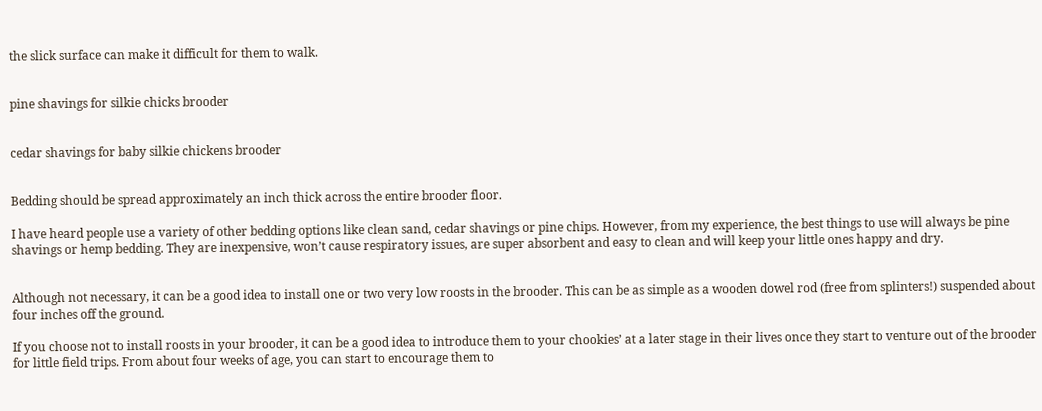the slick surface can make it difficult for them to walk.


pine shavings for silkie chicks brooder


cedar shavings for baby silkie chickens brooder


Bedding should be spread approximately an inch thick across the entire brooder floor.

I have heard people use a variety of other bedding options like clean sand, cedar shavings or pine chips. However, from my experience, the best things to use will always be pine shavings or hemp bedding. They are inexpensive, won’t cause respiratory issues, are super absorbent and easy to clean and will keep your little ones happy and dry.


Although not necessary, it can be a good idea to install one or two very low roosts in the brooder. This can be as simple as a wooden dowel rod (free from splinters!) suspended about four inches off the ground.

If you choose not to install roosts in your brooder, it can be a good idea to introduce them to your chookies’ at a later stage in their lives once they start to venture out of the brooder for little field trips. From about four weeks of age, you can start to encourage them to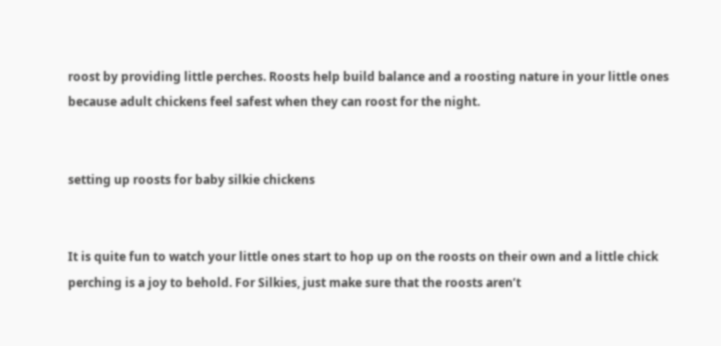roost by providing little perches. Roosts help build balance and a roosting nature in your little ones because adult chickens feel safest when they can roost for the night.


setting up roosts for baby silkie chickens


It is quite fun to watch your little ones start to hop up on the roosts on their own and a little chick perching is a joy to behold. For Silkies, just make sure that the roosts aren’t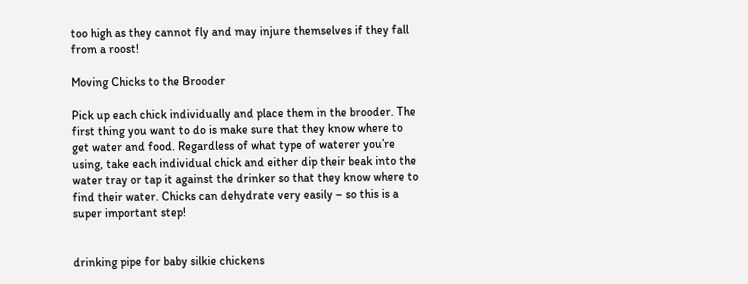too high as they cannot fly and may injure themselves if they fall from a roost!

Moving Chicks to the Brooder

Pick up each chick individually and place them in the brooder. The first thing you want to do is make sure that they know where to get water and food. Regardless of what type of waterer you’re using, take each individual chick and either dip their beak into the water tray or tap it against the drinker so that they know where to find their water. Chicks can dehydrate very easily – so this is a super important step!


drinking pipe for baby silkie chickens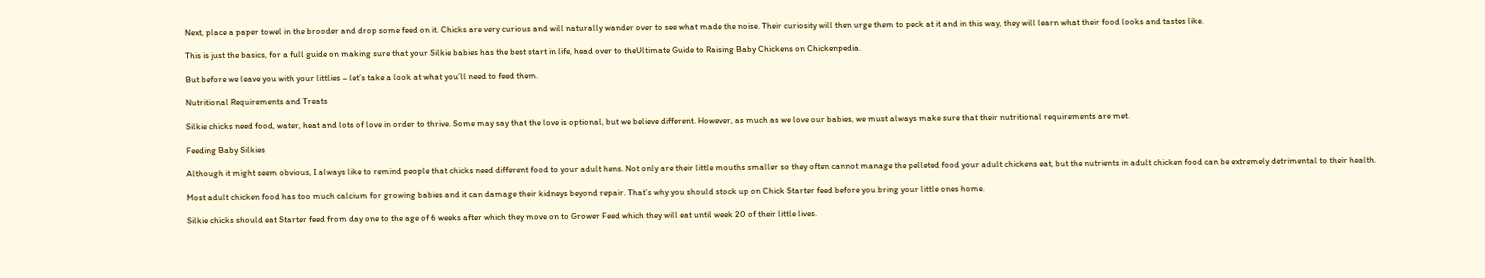Next, place a paper towel in the brooder and drop some feed on it. Chicks are very curious and will naturally wander over to see what made the noise. Their curiosity will then urge them to peck at it and in this way, they will learn what their food looks and tastes like.

This is just the basics, for a full guide on making sure that your Silkie babies has the best start in life, head over to theUltimate Guide to Raising Baby Chickens on Chickenpedia.

But before we leave you with your littlies – let’s take a look at what you’ll need to feed them.

Nutritional Requirements and Treats

Silkie chicks need food, water, heat and lots of love in order to thrive. Some may say that the love is optional, but we believe different. However, as much as we love our babies, we must always make sure that their nutritional requirements are met.

Feeding Baby Silkies

Although it might seem obvious, I always like to remind people that chicks need different food to your adult hens. Not only are their little mouths smaller so they often cannot manage the pelleted food your adult chickens eat, but the nutrients in adult chicken food can be extremely detrimental to their health.

Most adult chicken food has too much calcium for growing babies and it can damage their kidneys beyond repair. That’s why you should stock up on Chick Starter feed before you bring your little ones home.

Silkie chicks should eat Starter feed from day one to the age of 6 weeks after which they move on to Grower Feed which they will eat until week 20 of their little lives.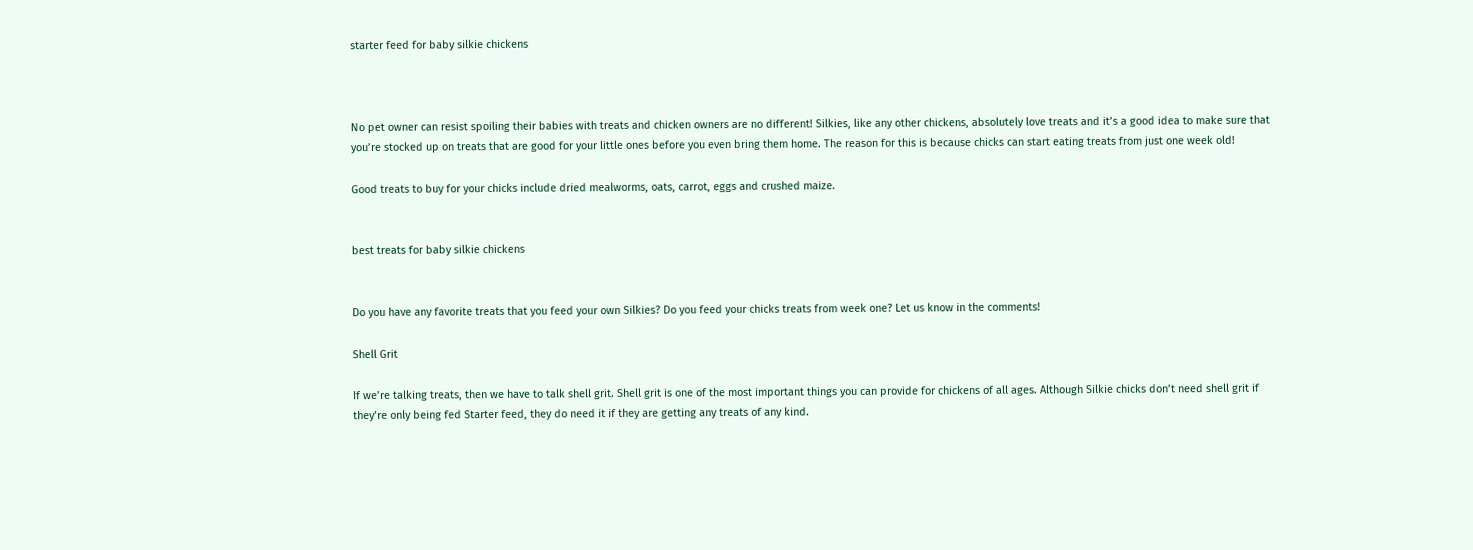starter feed for baby silkie chickens



No pet owner can resist spoiling their babies with treats and chicken owners are no different! Silkies, like any other chickens, absolutely love treats and it’s a good idea to make sure that you’re stocked up on treats that are good for your little ones before you even bring them home. The reason for this is because chicks can start eating treats from just one week old!

Good treats to buy for your chicks include dried mealworms, oats, carrot, eggs and crushed maize.


best treats for baby silkie chickens


Do you have any favorite treats that you feed your own Silkies? Do you feed your chicks treats from week one? Let us know in the comments!

Shell Grit

If we’re talking treats, then we have to talk shell grit. Shell grit is one of the most important things you can provide for chickens of all ages. Although Silkie chicks don’t need shell grit if they’re only being fed Starter feed, they do need it if they are getting any treats of any kind.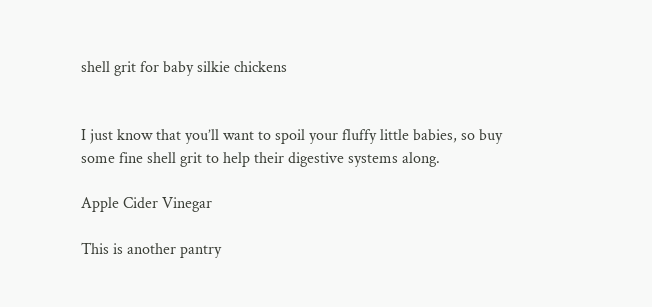shell grit for baby silkie chickens


I just know that you’ll want to spoil your fluffy little babies, so buy some fine shell grit to help their digestive systems along.

Apple Cider Vinegar

This is another pantry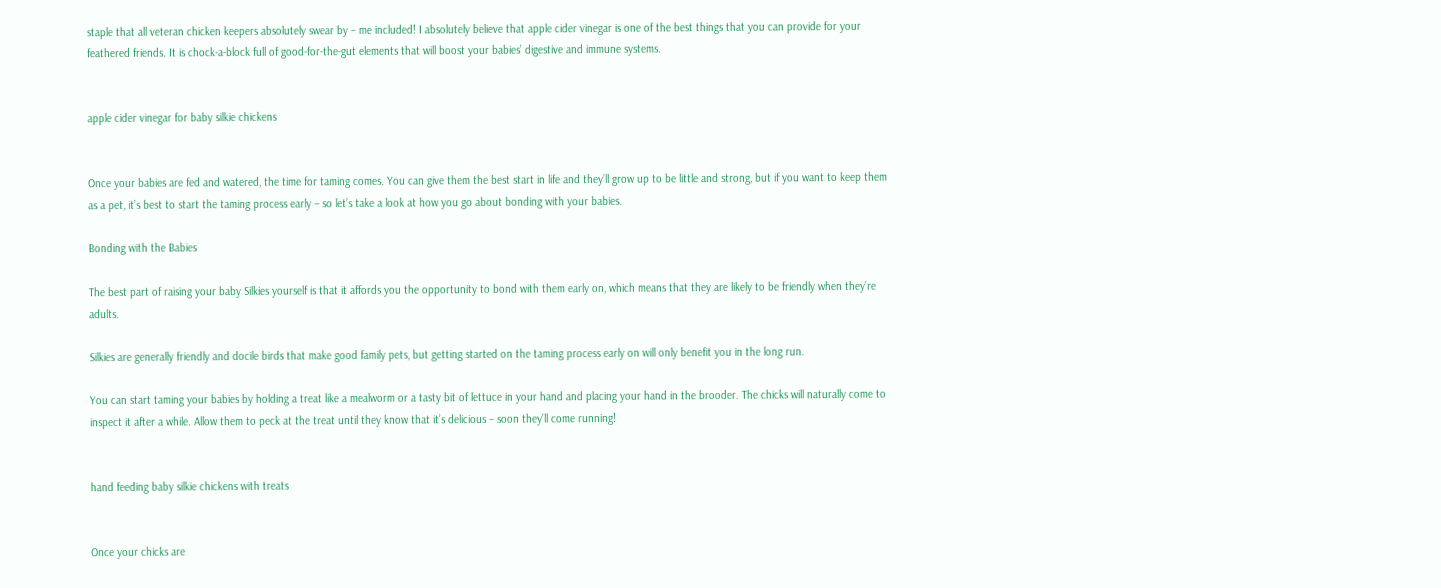staple that all veteran chicken keepers absolutely swear by – me included! I absolutely believe that apple cider vinegar is one of the best things that you can provide for your feathered friends. It is chock-a-block full of good-for-the-gut elements that will boost your babies’ digestive and immune systems.


apple cider vinegar for baby silkie chickens


Once your babies are fed and watered, the time for taming comes. You can give them the best start in life and they’ll grow up to be little and strong, but if you want to keep them as a pet, it’s best to start the taming process early – so let’s take a look at how you go about bonding with your babies.

Bonding with the Babies

The best part of raising your baby Silkies yourself is that it affords you the opportunity to bond with them early on, which means that they are likely to be friendly when they’re adults.

Silkies are generally friendly and docile birds that make good family pets, but getting started on the taming process early on will only benefit you in the long run.

You can start taming your babies by holding a treat like a mealworm or a tasty bit of lettuce in your hand and placing your hand in the brooder. The chicks will naturally come to inspect it after a while. Allow them to peck at the treat until they know that it’s delicious – soon they’ll come running!


hand feeding baby silkie chickens with treats


Once your chicks are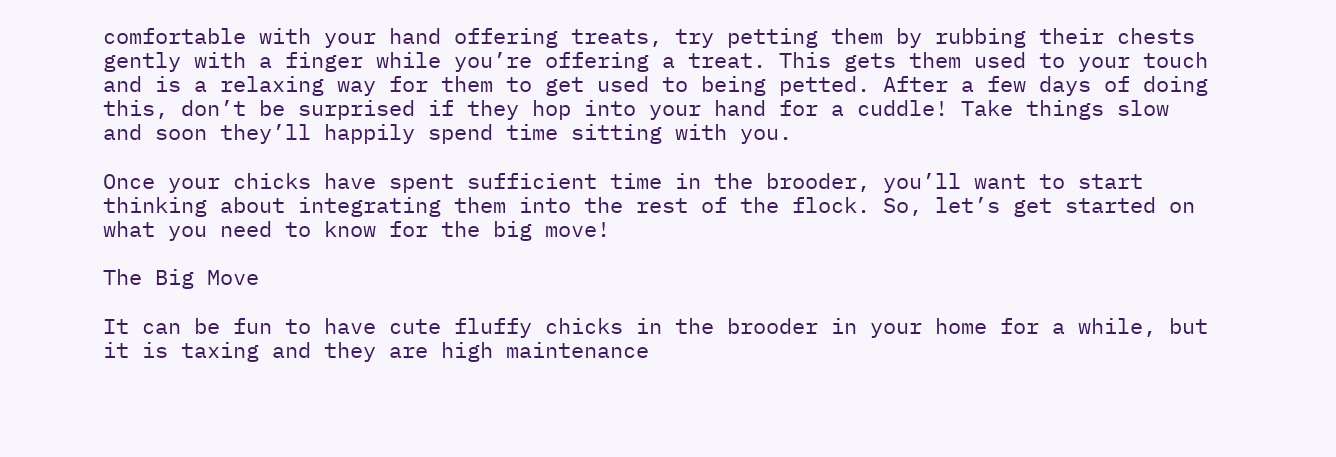comfortable with your hand offering treats, try petting them by rubbing their chests gently with a finger while you’re offering a treat. This gets them used to your touch and is a relaxing way for them to get used to being petted. After a few days of doing this, don’t be surprised if they hop into your hand for a cuddle! Take things slow and soon they’ll happily spend time sitting with you.

Once your chicks have spent sufficient time in the brooder, you’ll want to start thinking about integrating them into the rest of the flock. So, let’s get started on what you need to know for the big move!

The Big Move

It can be fun to have cute fluffy chicks in the brooder in your home for a while, but it is taxing and they are high maintenance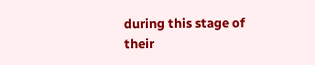during this stage of their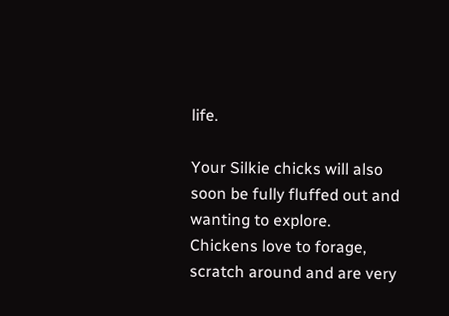life.

Your Silkie chicks will also soon be fully fluffed out and wanting to explore. Chickens love to forage, scratch around and are very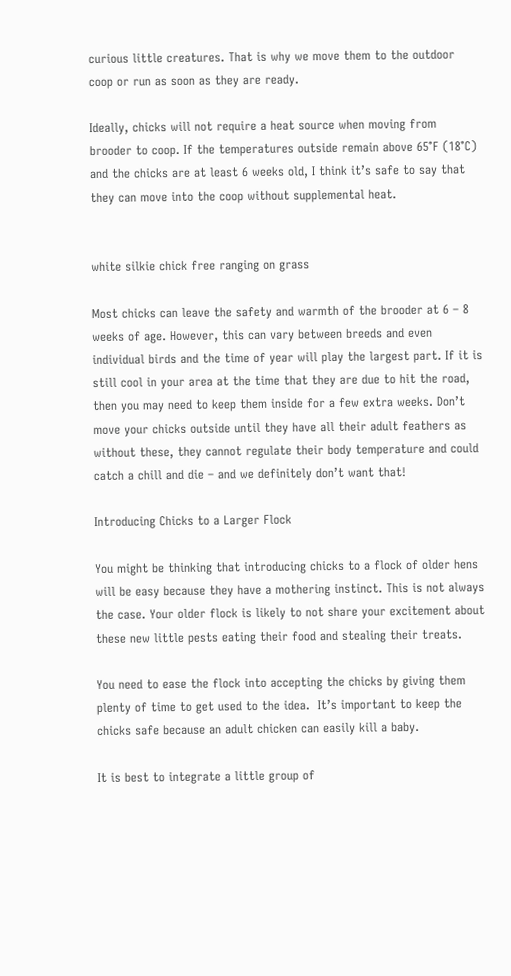curious little creatures. That is why we move them to the outdoor coop or run as soon as they are ready.

Ideally, chicks will not require a heat source when moving from brooder to coop. If the temperatures outside remain above 65°F (18°C) and the chicks are at least 6 weeks old, I think it’s safe to say that they can move into the coop without supplemental heat.


white silkie chick free ranging on grass

Most chicks can leave the safety and warmth of the brooder at 6 – 8 weeks of age. However, this can vary between breeds and even individual birds and the time of year will play the largest part. If it is still cool in your area at the time that they are due to hit the road, then you may need to keep them inside for a few extra weeks. Don’t move your chicks outside until they have all their adult feathers as without these, they cannot regulate their body temperature and could catch a chill and die – and we definitely don’t want that!

Introducing Chicks to a Larger Flock

You might be thinking that introducing chicks to a flock of older hens will be easy because they have a mothering instinct. This is not always the case. Your older flock is likely to not share your excitement about these new little pests eating their food and stealing their treats.

You need to ease the flock into accepting the chicks by giving them plenty of time to get used to the idea.  It’s important to keep the chicks safe because an adult chicken can easily kill a baby.

It is best to integrate a little group of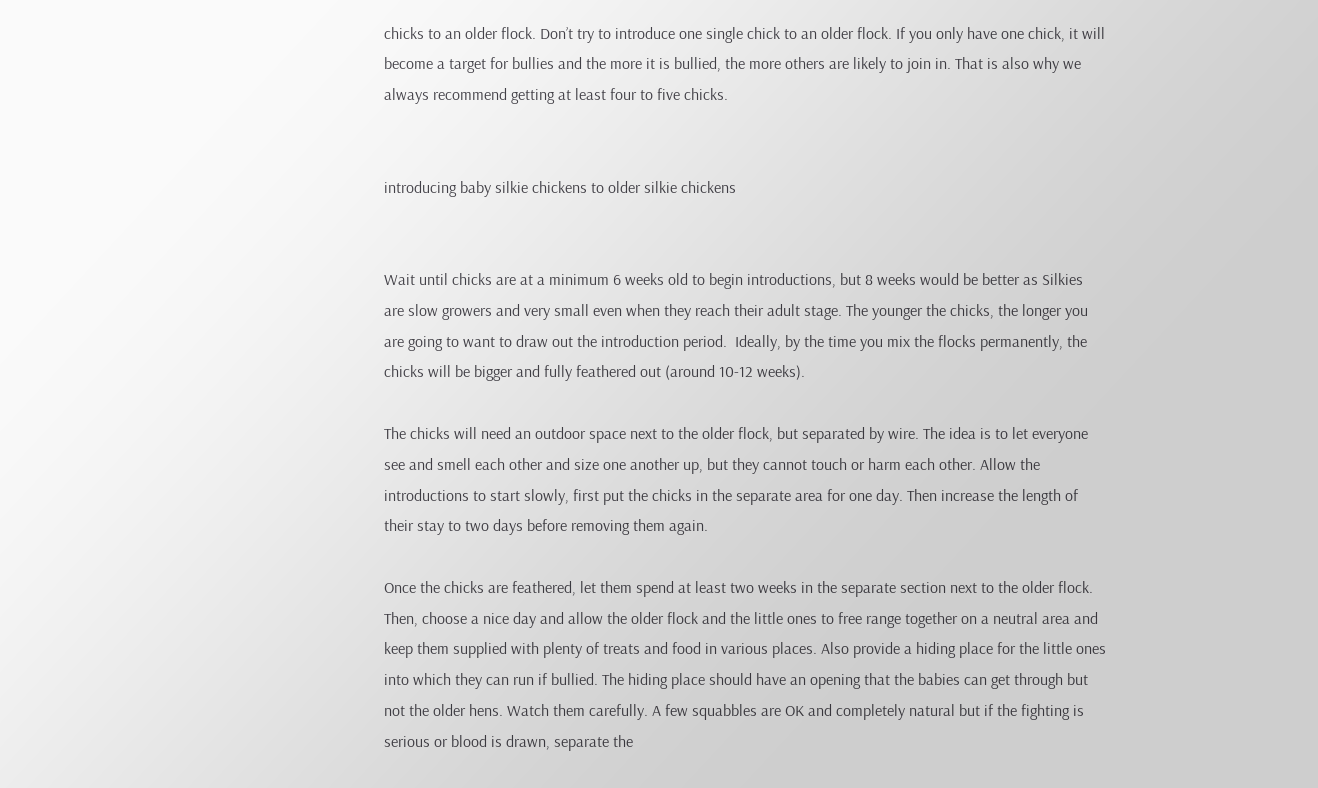chicks to an older flock. Don’t try to introduce one single chick to an older flock. If you only have one chick, it will become a target for bullies and the more it is bullied, the more others are likely to join in. That is also why we always recommend getting at least four to five chicks.


introducing baby silkie chickens to older silkie chickens


Wait until chicks are at a minimum 6 weeks old to begin introductions, but 8 weeks would be better as Silkies are slow growers and very small even when they reach their adult stage. The younger the chicks, the longer you are going to want to draw out the introduction period.  Ideally, by the time you mix the flocks permanently, the chicks will be bigger and fully feathered out (around 10-12 weeks).

The chicks will need an outdoor space next to the older flock, but separated by wire. The idea is to let everyone see and smell each other and size one another up, but they cannot touch or harm each other. Allow the introductions to start slowly, first put the chicks in the separate area for one day. Then increase the length of their stay to two days before removing them again.

Once the chicks are feathered, let them spend at least two weeks in the separate section next to the older flock. Then, choose a nice day and allow the older flock and the little ones to free range together on a neutral area and keep them supplied with plenty of treats and food in various places. Also provide a hiding place for the little ones into which they can run if bullied. The hiding place should have an opening that the babies can get through but not the older hens. Watch them carefully. A few squabbles are OK and completely natural but if the fighting is serious or blood is drawn, separate the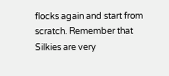flocks again and start from scratch. Remember that Silkies are very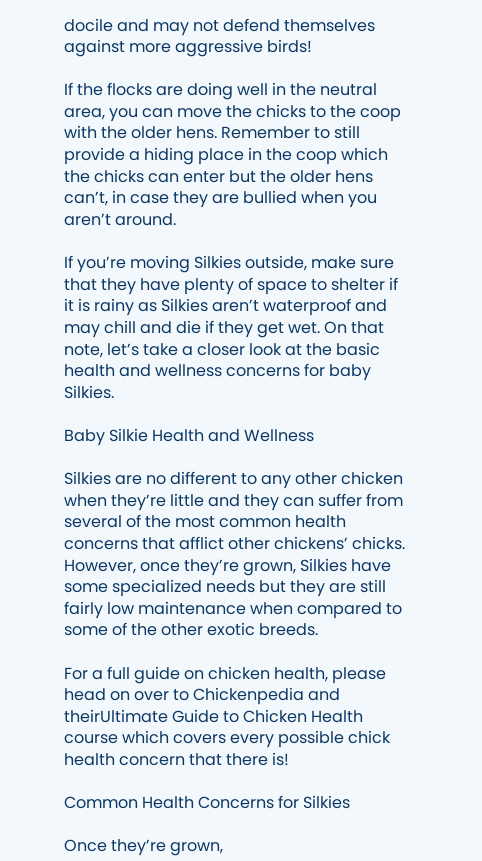docile and may not defend themselves against more aggressive birds!

If the flocks are doing well in the neutral area, you can move the chicks to the coop with the older hens. Remember to still provide a hiding place in the coop which the chicks can enter but the older hens can’t, in case they are bullied when you aren’t around.

If you’re moving Silkies outside, make sure that they have plenty of space to shelter if it is rainy as Silkies aren’t waterproof and may chill and die if they get wet. On that note, let’s take a closer look at the basic health and wellness concerns for baby Silkies.

Baby Silkie Health and Wellness

Silkies are no different to any other chicken when they’re little and they can suffer from several of the most common health concerns that afflict other chickens’ chicks. However, once they’re grown, Silkies have some specialized needs but they are still fairly low maintenance when compared to some of the other exotic breeds.

For a full guide on chicken health, please head on over to Chickenpedia and theirUltimate Guide to Chicken Health course which covers every possible chick health concern that there is!

Common Health Concerns for Silkies

Once they’re grown,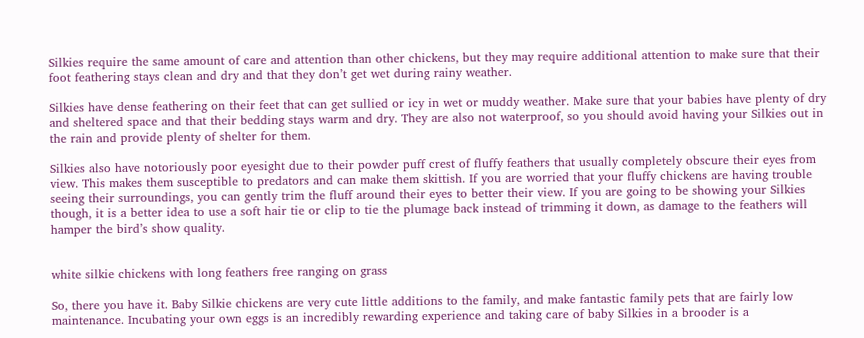Silkies require the same amount of care and attention than other chickens, but they may require additional attention to make sure that their foot feathering stays clean and dry and that they don’t get wet during rainy weather.

Silkies have dense feathering on their feet that can get sullied or icy in wet or muddy weather. Make sure that your babies have plenty of dry and sheltered space and that their bedding stays warm and dry. They are also not waterproof, so you should avoid having your Silkies out in the rain and provide plenty of shelter for them.

Silkies also have notoriously poor eyesight due to their powder puff crest of fluffy feathers that usually completely obscure their eyes from view. This makes them susceptible to predators and can make them skittish. If you are worried that your fluffy chickens are having trouble seeing their surroundings, you can gently trim the fluff around their eyes to better their view. If you are going to be showing your Silkies though, it is a better idea to use a soft hair tie or clip to tie the plumage back instead of trimming it down, as damage to the feathers will hamper the bird’s show quality.


white silkie chickens with long feathers free ranging on grass

So, there you have it. Baby Silkie chickens are very cute little additions to the family, and make fantastic family pets that are fairly low maintenance. Incubating your own eggs is an incredibly rewarding experience and taking care of baby Silkies in a brooder is a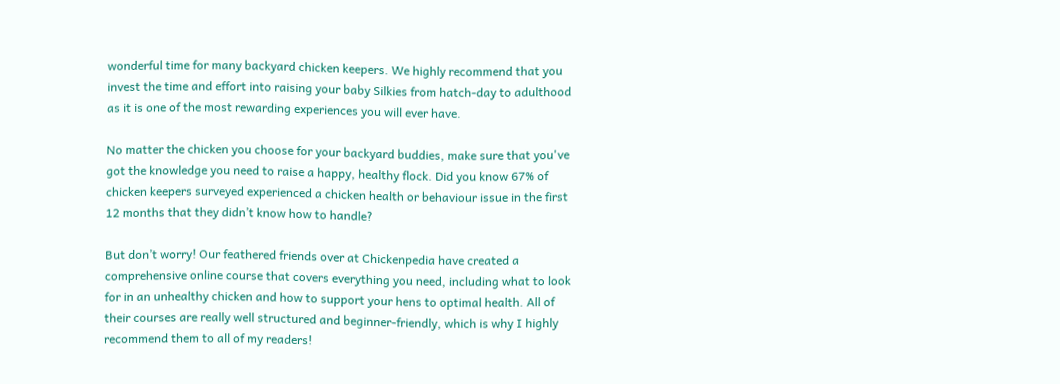wonderful time for many backyard chicken keepers. We highly recommend that you invest the time and effort into raising your baby Silkies from hatch-day to adulthood as it is one of the most rewarding experiences you will ever have.

No matter the chicken you choose for your backyard buddies, make sure that you've got the knowledge you need to raise a happy, healthy flock. Did you know 67% of chicken keepers surveyed experienced a chicken health or behaviour issue in the first 12 months that they didn’t know how to handle?

But don’t worry! Our feathered friends over at Chickenpedia have created a comprehensive online course that covers everything you need, including what to look for in an unhealthy chicken and how to support your hens to optimal health. All of their courses are really well structured and beginner-friendly, which is why I highly recommend them to all of my readers!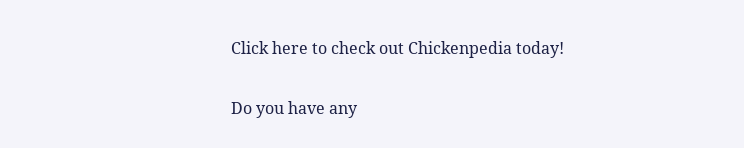Click here to check out Chickenpedia today!

Do you have any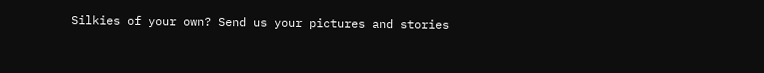Silkies of your own? Send us your pictures and stories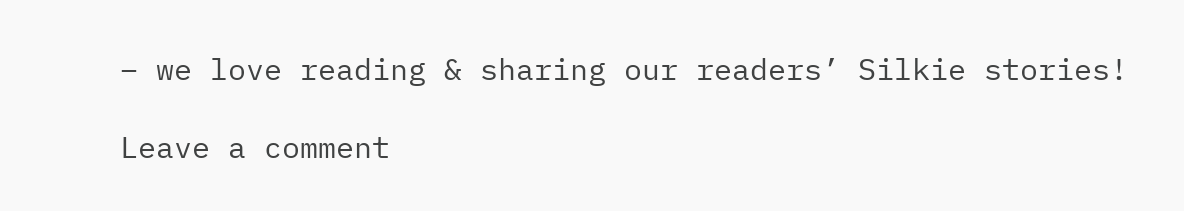– we love reading & sharing our readers’ Silkie stories!

Leave a comment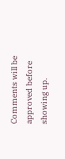Comments will be approved before showing up.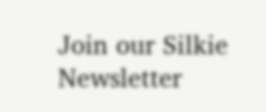Join our Silkie Newsletter